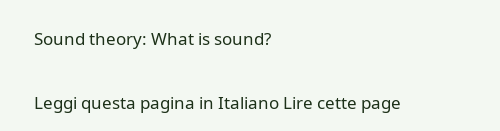Sound theory: What is sound?

Leggi questa pagina in Italiano Lire cette page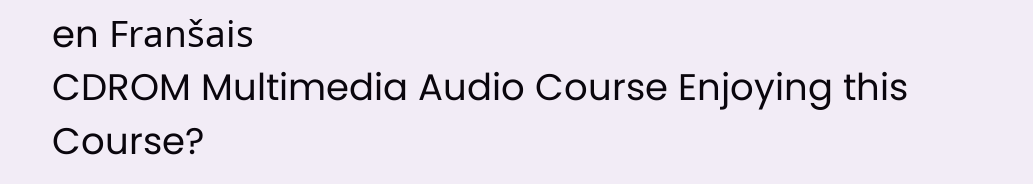en Franšais
CDROM Multimedia Audio Course Enjoying this Course?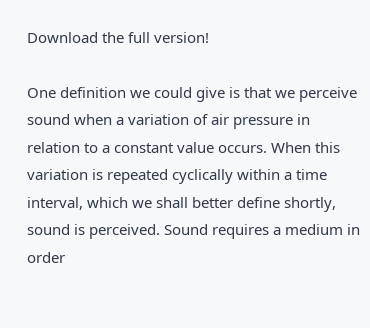Download the full version!

One definition we could give is that we perceive sound when a variation of air pressure in relation to a constant value occurs. When this variation is repeated cyclically within a time interval, which we shall better define shortly, sound is perceived. Sound requires a medium in order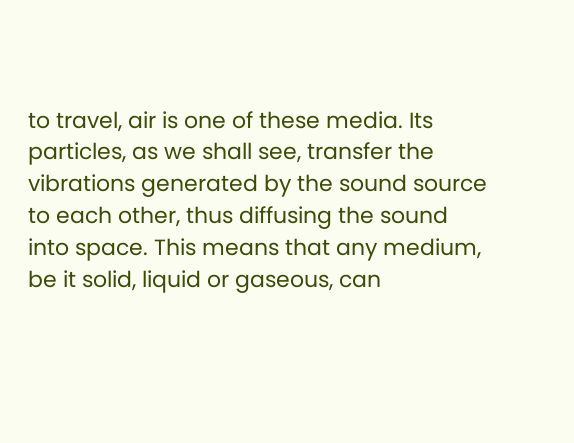to travel, air is one of these media. Its particles, as we shall see, transfer the vibrations generated by the sound source to each other, thus diffusing the sound into space. This means that any medium, be it solid, liquid or gaseous, can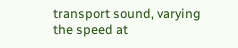transport sound, varying the speed at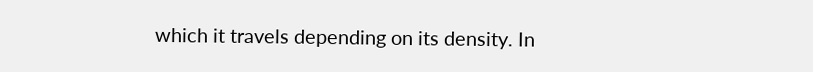which it travels depending on its density. In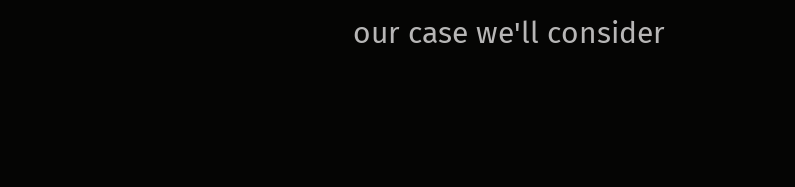our case we'll consider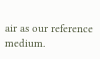air as our reference medium.